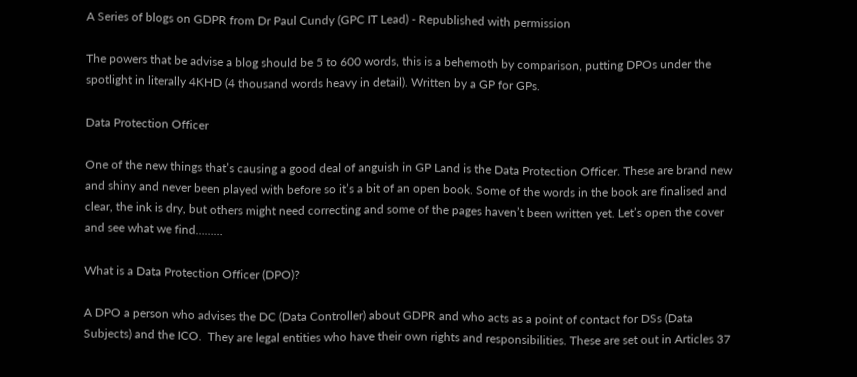A Series of blogs on GDPR from Dr Paul Cundy (GPC IT Lead) - Republished with permission

The powers that be advise a blog should be 5 to 600 words, this is a behemoth by comparison, putting DPOs under the spotlight in literally 4KHD (4 thousand words heavy in detail). Written by a GP for GPs.

Data Protection Officer

One of the new things that’s causing a good deal of anguish in GP Land is the Data Protection Officer. These are brand new and shiny and never been played with before so it’s a bit of an open book. Some of the words in the book are finalised and clear, the ink is dry, but others might need correcting and some of the pages haven’t been written yet. Let’s open the cover and see what we find………

What is a Data Protection Officer (DPO)?

A DPO a person who advises the DC (Data Controller) about GDPR and who acts as a point of contact for DSs (Data Subjects) and the ICO.  They are legal entities who have their own rights and responsibilities. These are set out in Articles 37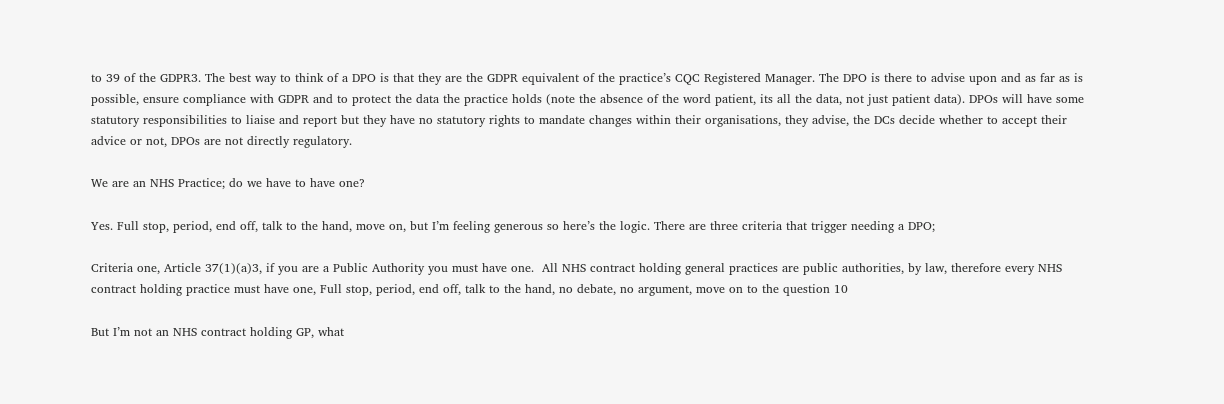to 39 of the GDPR3. The best way to think of a DPO is that they are the GDPR equivalent of the practice’s CQC Registered Manager. The DPO is there to advise upon and as far as is possible, ensure compliance with GDPR and to protect the data the practice holds (note the absence of the word patient, its all the data, not just patient data). DPOs will have some statutory responsibilities to liaise and report but they have no statutory rights to mandate changes within their organisations, they advise, the DCs decide whether to accept their advice or not, DPOs are not directly regulatory.

We are an NHS Practice; do we have to have one?

Yes. Full stop, period, end off, talk to the hand, move on, but I’m feeling generous so here’s the logic. There are three criteria that trigger needing a DPO;

Criteria one, Article 37(1)(a)3, if you are a Public Authority you must have one.  All NHS contract holding general practices are public authorities, by law, therefore every NHS contract holding practice must have one, Full stop, period, end off, talk to the hand, no debate, no argument, move on to the question 10

But I’m not an NHS contract holding GP, what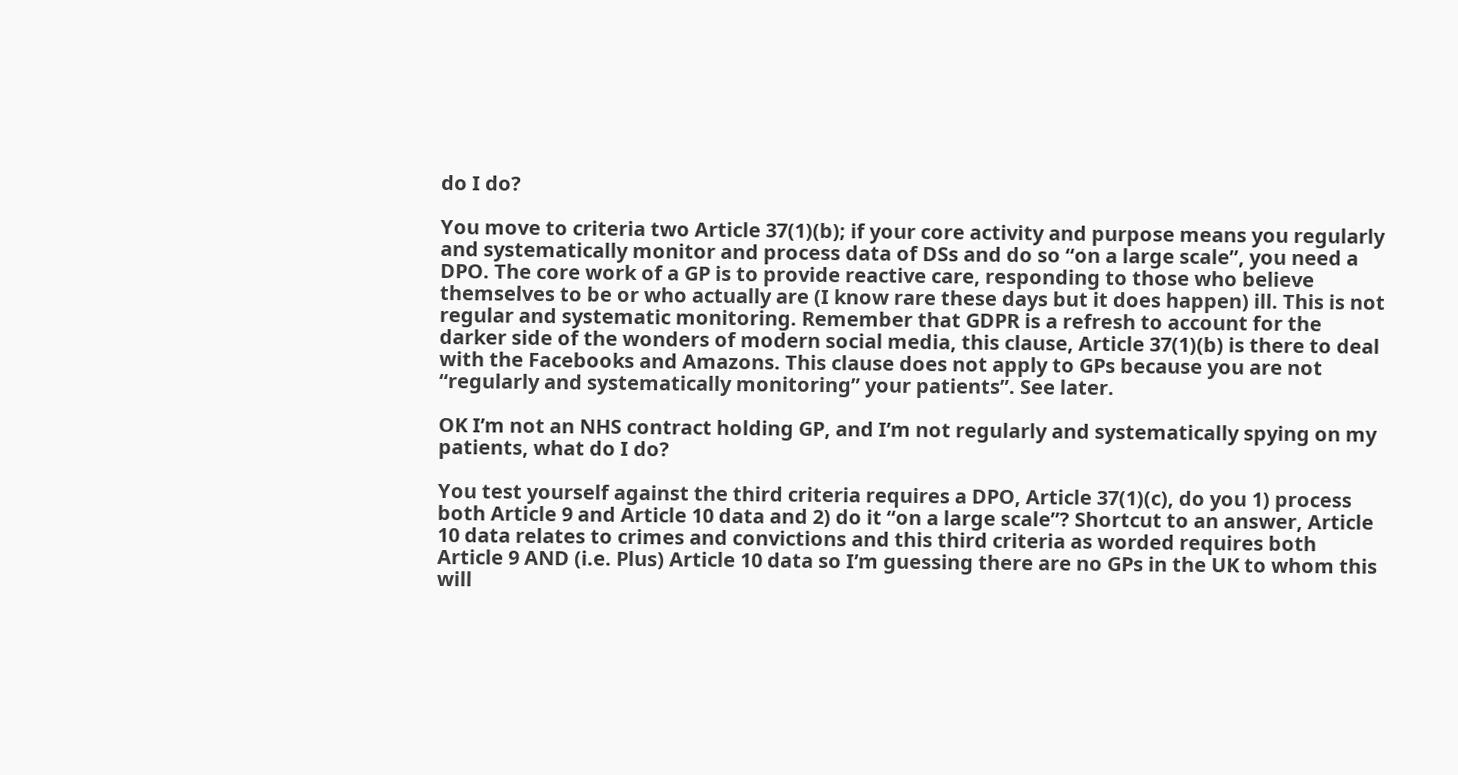do I do?

You move to criteria two Article 37(1)(b); if your core activity and purpose means you regularly and systematically monitor and process data of DSs and do so “on a large scale”, you need a DPO. The core work of a GP is to provide reactive care, responding to those who believe themselves to be or who actually are (I know rare these days but it does happen) ill. This is not regular and systematic monitoring. Remember that GDPR is a refresh to account for the darker side of the wonders of modern social media, this clause, Article 37(1)(b) is there to deal with the Facebooks and Amazons. This clause does not apply to GPs because you are not “regularly and systematically monitoring” your patients”. See later.

OK I’m not an NHS contract holding GP, and I’m not regularly and systematically spying on my patients, what do I do?

You test yourself against the third criteria requires a DPO, Article 37(1)(c), do you 1) process both Article 9 and Article 10 data and 2) do it “on a large scale”? Shortcut to an answer, Article 10 data relates to crimes and convictions and this third criteria as worded requires both Article 9 AND (i.e. Plus) Article 10 data so I’m guessing there are no GPs in the UK to whom this will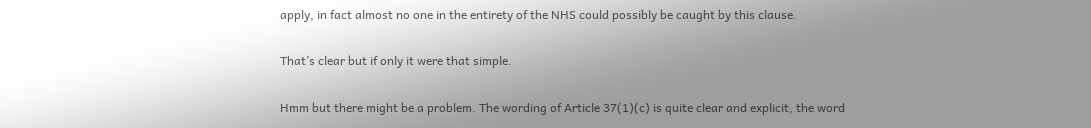apply, in fact almost no one in the entirety of the NHS could possibly be caught by this clause.

That’s clear but if only it were that simple.

Hmm but there might be a problem. The wording of Article 37(1)(c) is quite clear and explicit, the word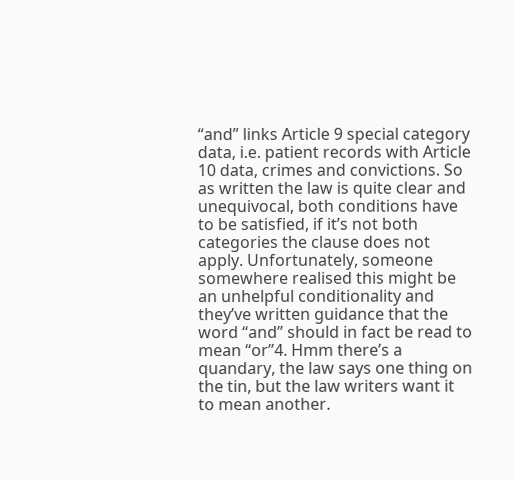“and” links Article 9 special category data, i.e. patient records with Article 10 data, crimes and convictions. So as written the law is quite clear and unequivocal, both conditions have to be satisfied, if it’s not both categories the clause does not apply. Unfortunately, someone somewhere realised this might be an unhelpful conditionality and they’ve written guidance that the word “and” should in fact be read to mean “or”4. Hmm there’s a quandary, the law says one thing on the tin, but the law writers want it to mean another.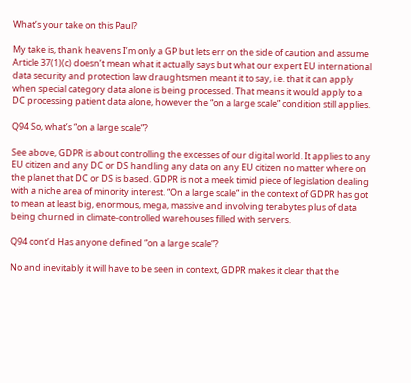What’s your take on this Paul?

My take is, thank heavens I’m only a GP but lets err on the side of caution and assume Article 37(1)(c) doesn’t mean what it actually says but what our expert EU international data security and protection law draughtsmen meant it to say, i.e. that it can apply when special category data alone is being processed. That means it would apply to a DC processing patient data alone, however the “on a large scale” condition still applies.

Q94 So, what’s “on a large scale”?

See above, GDPR is about controlling the excesses of our digital world. It applies to any EU citizen and any DC or DS handling any data on any EU citizen no matter where on the planet that DC or DS is based. GDPR is not a meek timid piece of legislation dealing with a niche area of minority interest. “On a large scale“ in the context of GDPR has got to mean at least big, enormous, mega, massive and involving terabytes plus of data being churned in climate-controlled warehouses filled with servers.

Q94 cont’d Has anyone defined “on a large scale”?

No and inevitably it will have to be seen in context, GDPR makes it clear that the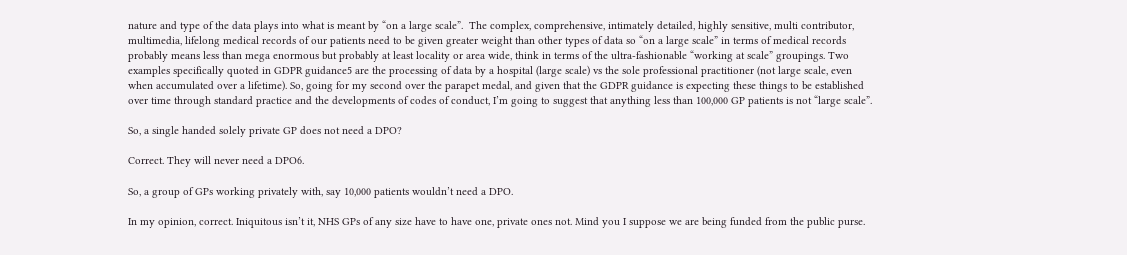nature and type of the data plays into what is meant by “on a large scale”.  The complex, comprehensive, intimately detailed, highly sensitive, multi contributor, multimedia, lifelong medical records of our patients need to be given greater weight than other types of data so “on a large scale” in terms of medical records probably means less than mega enormous but probably at least locality or area wide, think in terms of the ultra-fashionable “working at scale” groupings. Two examples specifically quoted in GDPR guidance5 are the processing of data by a hospital (large scale) vs the sole professional practitioner (not large scale, even when accumulated over a lifetime). So, going for my second over the parapet medal, and given that the GDPR guidance is expecting these things to be established over time through standard practice and the developments of codes of conduct, I’m going to suggest that anything less than 100,000 GP patients is not “large scale”.

So, a single handed solely private GP does not need a DPO?

Correct. They will never need a DPO6.

So, a group of GPs working privately with, say 10,000 patients wouldn’t need a DPO.

In my opinion, correct. Iniquitous isn’t it, NHS GPs of any size have to have one, private ones not. Mind you I suppose we are being funded from the public purse.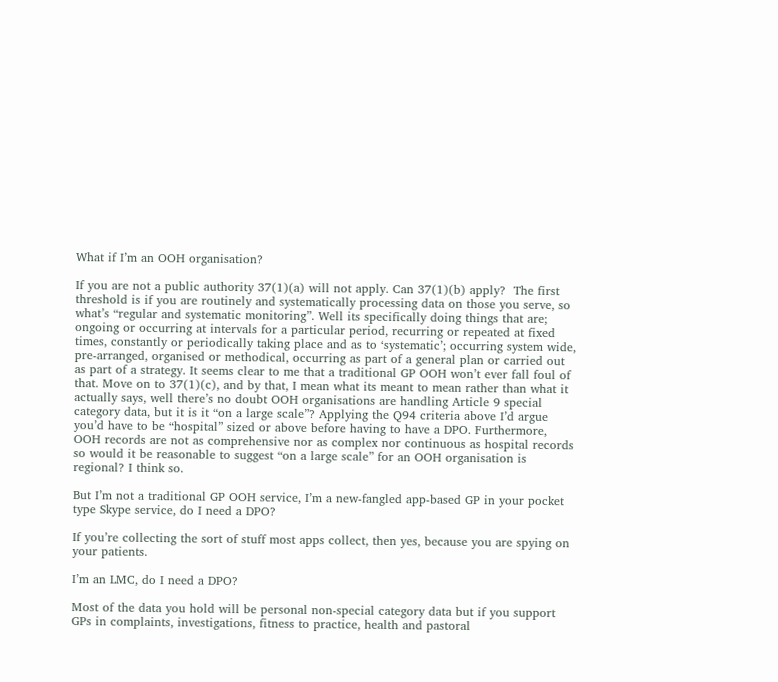What if I’m an OOH organisation?

If you are not a public authority 37(1)(a) will not apply. Can 37(1)(b) apply?  The first threshold is if you are routinely and systematically processing data on those you serve, so what’s “regular and systematic monitoring”. Well its specifically doing things that are; ongoing or occurring at intervals for a particular period, recurring or repeated at fixed times, constantly or periodically taking place and as to ‘systematic’; occurring system wide, pre-arranged, organised or methodical, occurring as part of a general plan or carried out as part of a strategy. It seems clear to me that a traditional GP OOH won’t ever fall foul of that. Move on to 37(1)(c), and by that, I mean what its meant to mean rather than what it actually says, well there’s no doubt OOH organisations are handling Article 9 special category data, but it is it “on a large scale”? Applying the Q94 criteria above I’d argue you’d have to be “hospital” sized or above before having to have a DPO. Furthermore, OOH records are not as comprehensive nor as complex nor continuous as hospital records so would it be reasonable to suggest “on a large scale” for an OOH organisation is regional? I think so.

But I’m not a traditional GP OOH service, I’m a new-fangled app-based GP in your pocket type Skype service, do I need a DPO?

If you’re collecting the sort of stuff most apps collect, then yes, because you are spying on your patients.

I’m an LMC, do I need a DPO?

Most of the data you hold will be personal non-special category data but if you support GPs in complaints, investigations, fitness to practice, health and pastoral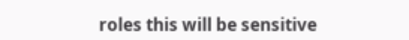roles this will be sensitive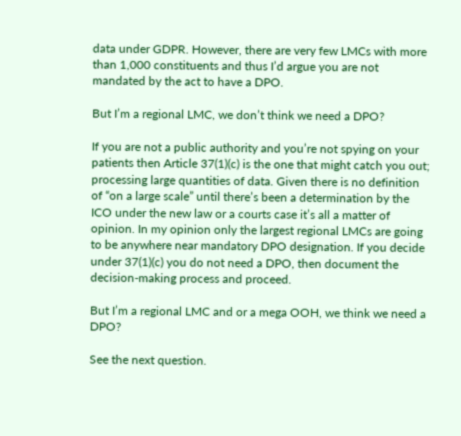data under GDPR. However, there are very few LMCs with more than 1,000 constituents and thus I’d argue you are not mandated by the act to have a DPO.

But I’m a regional LMC, we don’t think we need a DPO?

If you are not a public authority and you’re not spying on your patients then Article 37(1)(c) is the one that might catch you out; processing large quantities of data. Given there is no definition of “on a large scale” until there’s been a determination by the ICO under the new law or a courts case it’s all a matter of opinion. In my opinion only the largest regional LMCs are going to be anywhere near mandatory DPO designation. If you decide under 37(1)(c) you do not need a DPO, then document the decision-making process and proceed.

But I’m a regional LMC and or a mega OOH, we think we need a DPO?

See the next question.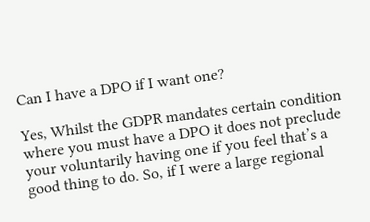Can I have a DPO if I want one?

Yes, Whilst the GDPR mandates certain condition where you must have a DPO it does not preclude your voluntarily having one if you feel that’s a good thing to do. So, if I were a large regional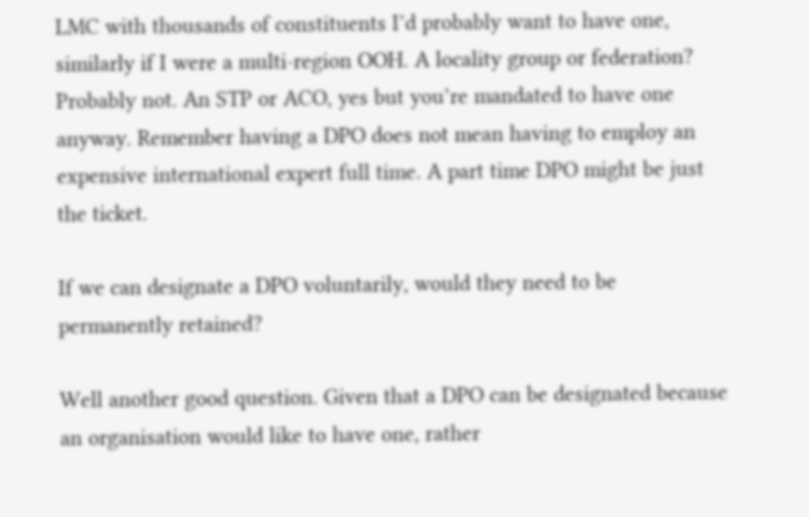LMC with thousands of constituents I’d probably want to have one, similarly if I were a multi-region OOH. A locality group or federation? Probably not. An STP or ACO, yes but you’re mandated to have one anyway. Remember having a DPO does not mean having to employ an expensive international expert full time. A part time DPO might be just the ticket.

If we can designate a DPO voluntarily, would they need to be permanently retained?

Well another good question. Given that a DPO can be designated because an organisation would like to have one, rather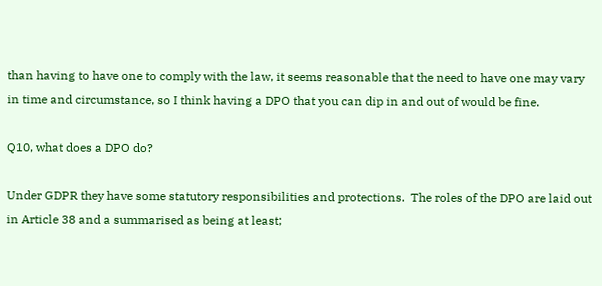than having to have one to comply with the law, it seems reasonable that the need to have one may vary in time and circumstance, so I think having a DPO that you can dip in and out of would be fine.

Q10, what does a DPO do?

Under GDPR they have some statutory responsibilities and protections.  The roles of the DPO are laid out in Article 38 and a summarised as being at least;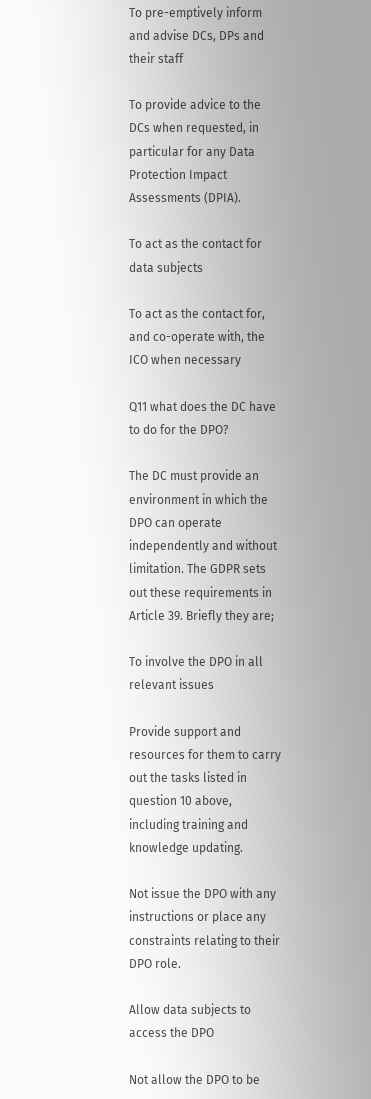To pre-emptively inform and advise DCs, DPs and their staff

To provide advice to the DCs when requested, in particular for any Data Protection Impact Assessments (DPIA).

To act as the contact for data subjects

To act as the contact for, and co-operate with, the ICO when necessary

Q11 what does the DC have to do for the DPO?

The DC must provide an environment in which the DPO can operate independently and without limitation. The GDPR sets out these requirements in Article 39. Briefly they are;

To involve the DPO in all relevant issues

Provide support and resources for them to carry out the tasks listed in question 10 above, including training and knowledge updating.

Not issue the DPO with any instructions or place any constraints relating to their DPO role.

Allow data subjects to access the DPO

Not allow the DPO to be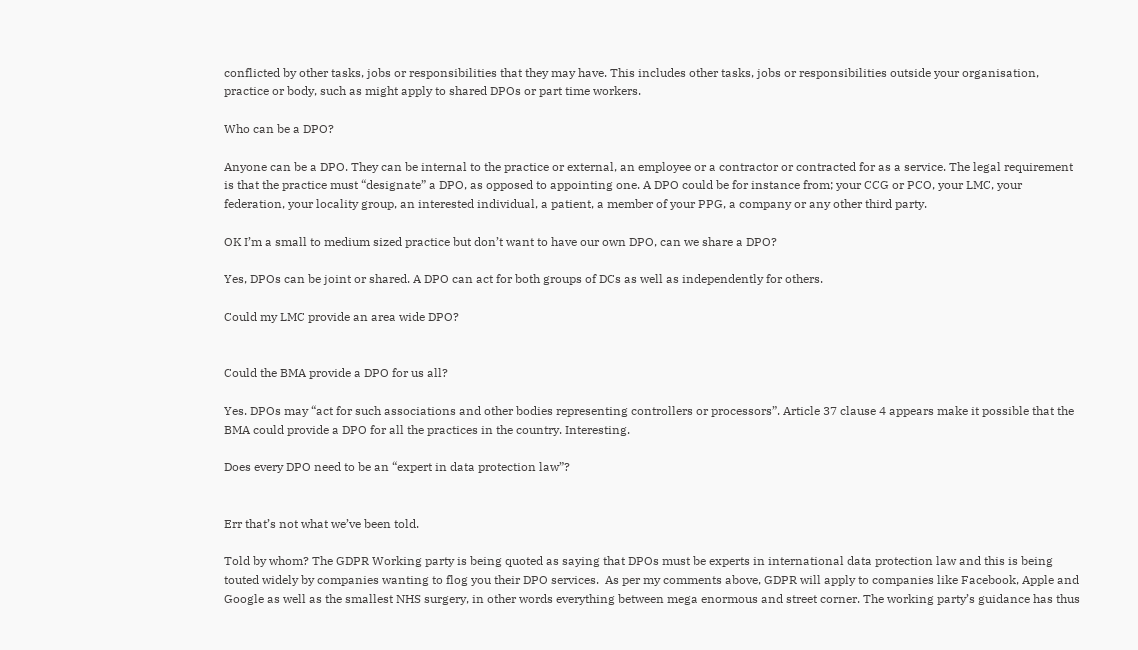conflicted by other tasks, jobs or responsibilities that they may have. This includes other tasks, jobs or responsibilities outside your organisation, practice or body, such as might apply to shared DPOs or part time workers.

Who can be a DPO?

Anyone can be a DPO. They can be internal to the practice or external, an employee or a contractor or contracted for as a service. The legal requirement is that the practice must “designate” a DPO, as opposed to appointing one. A DPO could be for instance from; your CCG or PCO, your LMC, your federation, your locality group, an interested individual, a patient, a member of your PPG, a company or any other third party.

OK I’m a small to medium sized practice but don’t want to have our own DPO, can we share a DPO?

Yes, DPOs can be joint or shared. A DPO can act for both groups of DCs as well as independently for others.

Could my LMC provide an area wide DPO?


Could the BMA provide a DPO for us all?

Yes. DPOs may “act for such associations and other bodies representing controllers or processors”. Article 37 clause 4 appears make it possible that the BMA could provide a DPO for all the practices in the country. Interesting.

Does every DPO need to be an “expert in data protection law”?


Err that’s not what we’ve been told.

Told by whom? The GDPR Working party is being quoted as saying that DPOs must be experts in international data protection law and this is being touted widely by companies wanting to flog you their DPO services.  As per my comments above, GDPR will apply to companies like Facebook, Apple and Google as well as the smallest NHS surgery, in other words everything between mega enormous and street corner. The working party’s guidance has thus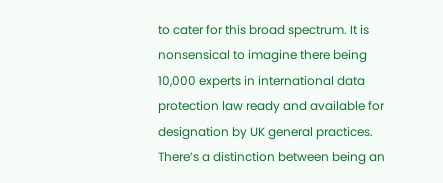to cater for this broad spectrum. It is nonsensical to imagine there being 10,000 experts in international data protection law ready and available for designation by UK general practices. There’s a distinction between being an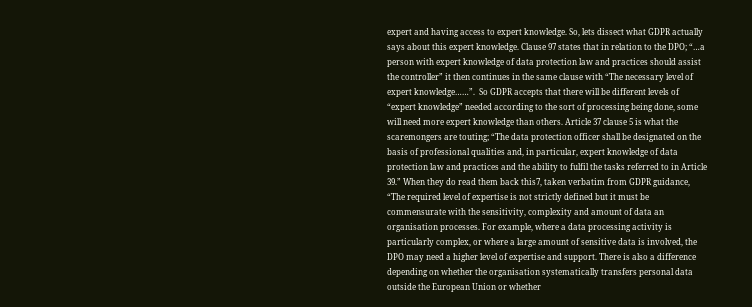expert and having access to expert knowledge. So, lets dissect what GDPR actually says about this expert knowledge. Clause 97 states that in relation to the DPO; “…a person with expert knowledge of data protection law and practices should assist the controller” it then continues in the same clause with “The necessary level of expert knowledge……”.  So GDPR accepts that there will be different levels of “expert knowledge” needed according to the sort of processing being done, some will need more expert knowledge than others. Article 37 clause 5 is what the scaremongers are touting; “The data protection officer shall be designated on the basis of professional qualities and, in particular, expert knowledge of data protection law and practices and the ability to fulfil the tasks referred to in Article 39.” When they do read them back this7, taken verbatim from GDPR guidance, “The required level of expertise is not strictly defined but it must be commensurate with the sensitivity, complexity and amount of data an organisation processes. For example, where a data processing activity is particularly complex, or where a large amount of sensitive data is involved, the DPO may need a higher level of expertise and support. There is also a difference depending on whether the organisation systematically transfers personal data outside the European Union or whether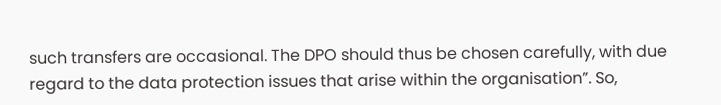such transfers are occasional. The DPO should thus be chosen carefully, with due regard to the data protection issues that arise within the organisation”. So,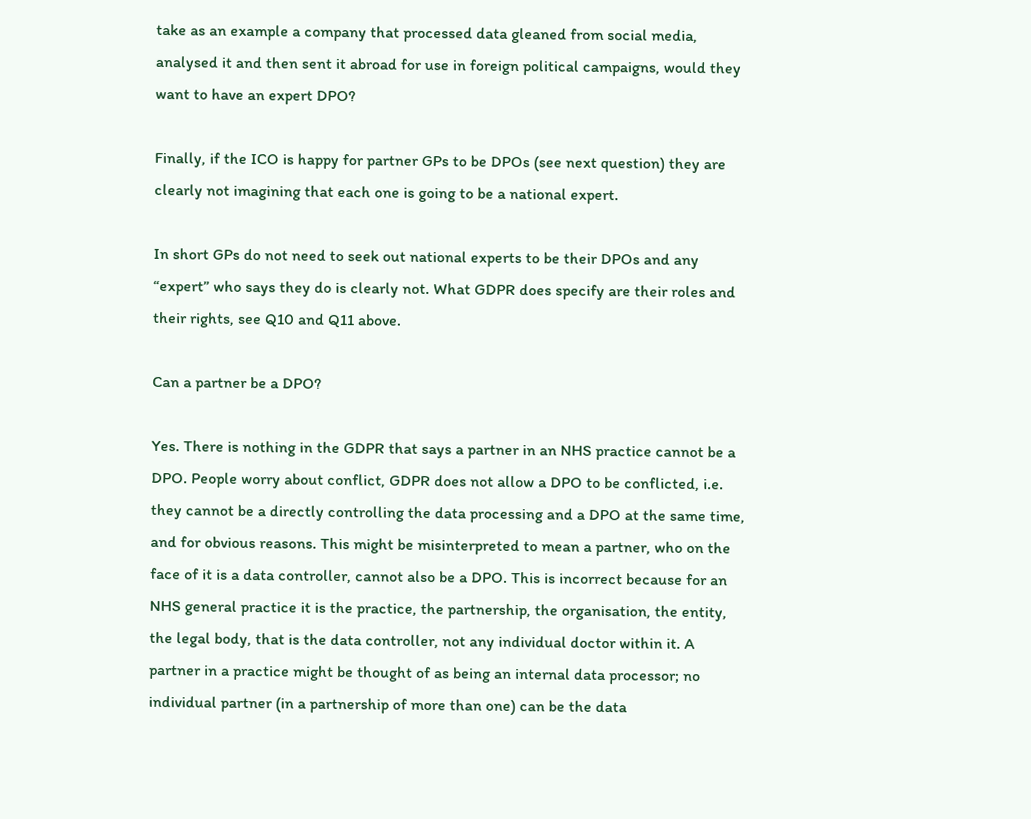take as an example a company that processed data gleaned from social media, analysed it and then sent it abroad for use in foreign political campaigns, would they want to have an expert DPO?

Finally, if the ICO is happy for partner GPs to be DPOs (see next question) they are clearly not imagining that each one is going to be a national expert.

In short GPs do not need to seek out national experts to be their DPOs and any “expert” who says they do is clearly not. What GDPR does specify are their roles and their rights, see Q10 and Q11 above.

Can a partner be a DPO?

Yes. There is nothing in the GDPR that says a partner in an NHS practice cannot be a DPO. People worry about conflict, GDPR does not allow a DPO to be conflicted, i.e. they cannot be a directly controlling the data processing and a DPO at the same time, and for obvious reasons. This might be misinterpreted to mean a partner, who on the face of it is a data controller, cannot also be a DPO. This is incorrect because for an NHS general practice it is the practice, the partnership, the organisation, the entity, the legal body, that is the data controller, not any individual doctor within it. A partner in a practice might be thought of as being an internal data processor; no individual partner (in a partnership of more than one) can be the data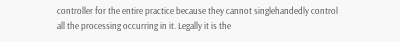controller for the entire practice because they cannot singlehandedly control all the processing occurring in it. Legally it is the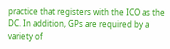practice that registers with the ICO as the DC. In addition, GPs are required by a variety of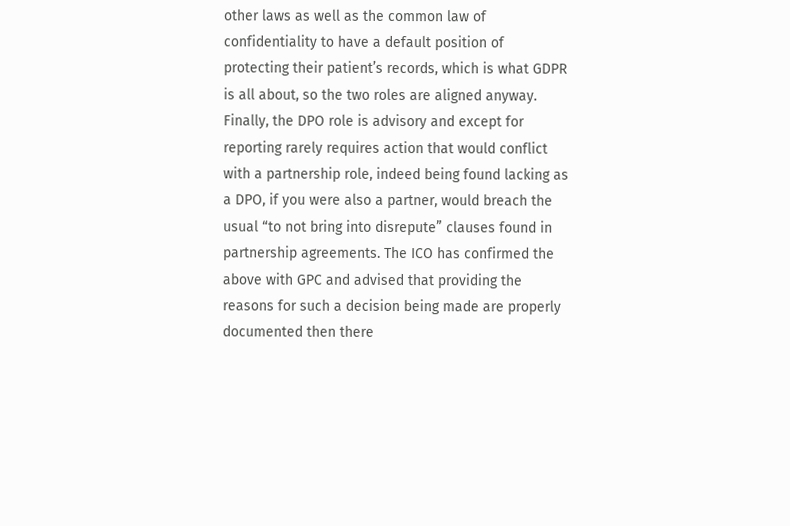other laws as well as the common law of confidentiality to have a default position of protecting their patient’s records, which is what GDPR is all about, so the two roles are aligned anyway. Finally, the DPO role is advisory and except for reporting rarely requires action that would conflict with a partnership role, indeed being found lacking as a DPO, if you were also a partner, would breach the usual “to not bring into disrepute” clauses found in partnership agreements. The ICO has confirmed the above with GPC and advised that providing the reasons for such a decision being made are properly documented then there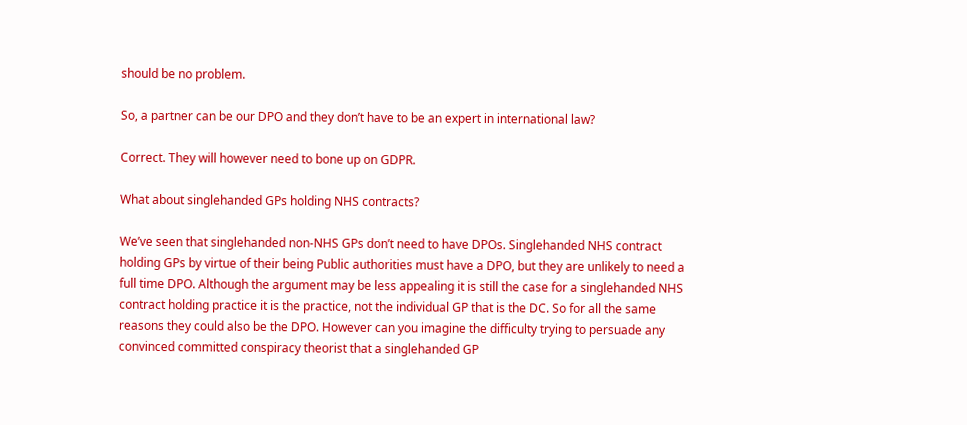should be no problem.

So, a partner can be our DPO and they don’t have to be an expert in international law?

Correct. They will however need to bone up on GDPR.

What about singlehanded GPs holding NHS contracts?

We’ve seen that singlehanded non-NHS GPs don’t need to have DPOs. Singlehanded NHS contract holding GPs by virtue of their being Public authorities must have a DPO, but they are unlikely to need a full time DPO. Although the argument may be less appealing it is still the case for a singlehanded NHS contract holding practice it is the practice, not the individual GP that is the DC. So for all the same reasons they could also be the DPO. However can you imagine the difficulty trying to persuade any convinced committed conspiracy theorist that a singlehanded GP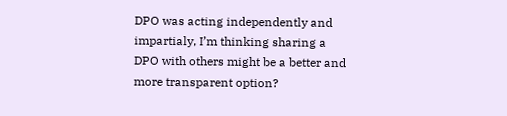DPO was acting independently and impartialy, I’m thinking sharing a DPO with others might be a better and more transparent option?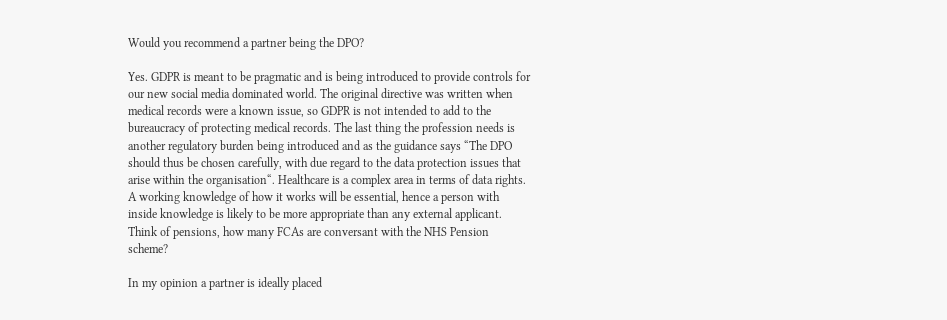Would you recommend a partner being the DPO?

Yes. GDPR is meant to be pragmatic and is being introduced to provide controls for our new social media dominated world. The original directive was written when medical records were a known issue, so GDPR is not intended to add to the bureaucracy of protecting medical records. The last thing the profession needs is another regulatory burden being introduced and as the guidance says “The DPO should thus be chosen carefully, with due regard to the data protection issues that arise within the organisation“. Healthcare is a complex area in terms of data rights. A working knowledge of how it works will be essential, hence a person with inside knowledge is likely to be more appropriate than any external applicant. Think of pensions, how many FCAs are conversant with the NHS Pension scheme?

In my opinion a partner is ideally placed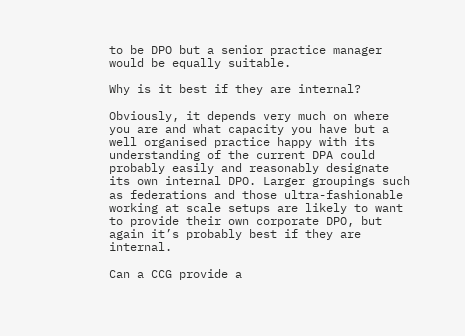to be DPO but a senior practice manager would be equally suitable.

Why is it best if they are internal?

Obviously, it depends very much on where you are and what capacity you have but a well organised practice happy with its understanding of the current DPA could probably easily and reasonably designate its own internal DPO. Larger groupings such as federations and those ultra-fashionable working at scale setups are likely to want to provide their own corporate DPO, but again it’s probably best if they are internal.

Can a CCG provide a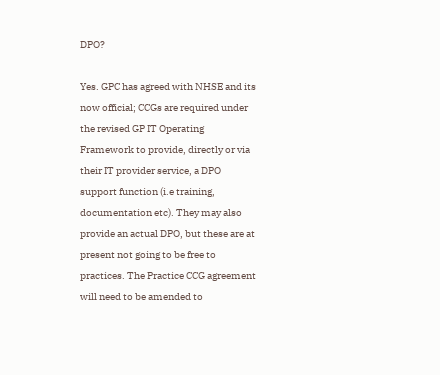DPO?

Yes. GPC has agreed with NHSE and its now official; CCGs are required under the revised GP IT Operating Framework to provide, directly or via their IT provider service, a DPO support function (i.e training, documentation etc). They may also provide an actual DPO, but these are at present not going to be free to practices. The Practice CCG agreement will need to be amended to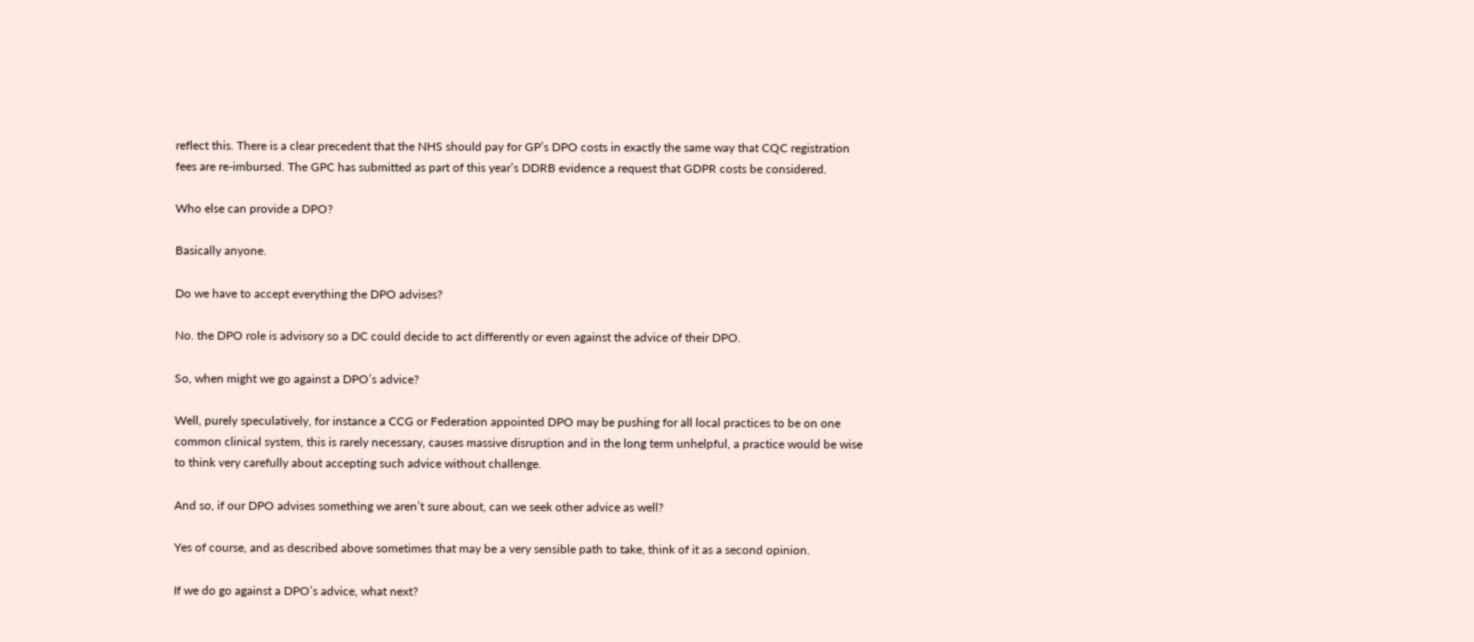reflect this. There is a clear precedent that the NHS should pay for GP’s DPO costs in exactly the same way that CQC registration fees are re-imbursed. The GPC has submitted as part of this year’s DDRB evidence a request that GDPR costs be considered.

Who else can provide a DPO?

Basically anyone.

Do we have to accept everything the DPO advises?

No. the DPO role is advisory so a DC could decide to act differently or even against the advice of their DPO.

So, when might we go against a DPO’s advice?

Well, purely speculatively, for instance a CCG or Federation appointed DPO may be pushing for all local practices to be on one common clinical system, this is rarely necessary, causes massive disruption and in the long term unhelpful, a practice would be wise to think very carefully about accepting such advice without challenge.

And so, if our DPO advises something we aren’t sure about, can we seek other advice as well?

Yes of course, and as described above sometimes that may be a very sensible path to take, think of it as a second opinion.

If we do go against a DPO’s advice, what next?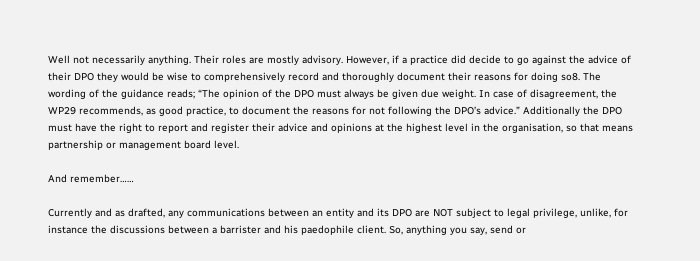Well not necessarily anything. Their roles are mostly advisory. However, if a practice did decide to go against the advice of their DPO they would be wise to comprehensively record and thoroughly document their reasons for doing so8. The wording of the guidance reads; “The opinion of the DPO must always be given due weight. In case of disagreement, the WP29 recommends, as good practice, to document the reasons for not following the DPO’s advice.” Additionally the DPO must have the right to report and register their advice and opinions at the highest level in the organisation, so that means partnership or management board level.

And remember……

Currently and as drafted, any communications between an entity and its DPO are NOT subject to legal privilege, unlike, for instance the discussions between a barrister and his paedophile client. So, anything you say, send or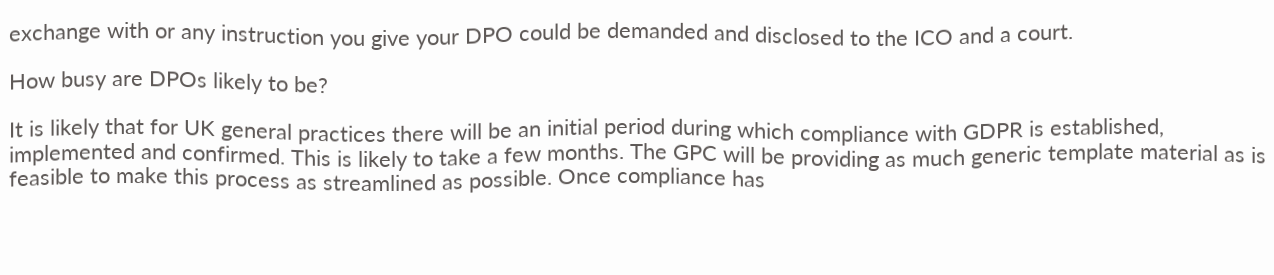exchange with or any instruction you give your DPO could be demanded and disclosed to the ICO and a court.

How busy are DPOs likely to be?

It is likely that for UK general practices there will be an initial period during which compliance with GDPR is established, implemented and confirmed. This is likely to take a few months. The GPC will be providing as much generic template material as is feasible to make this process as streamlined as possible. Once compliance has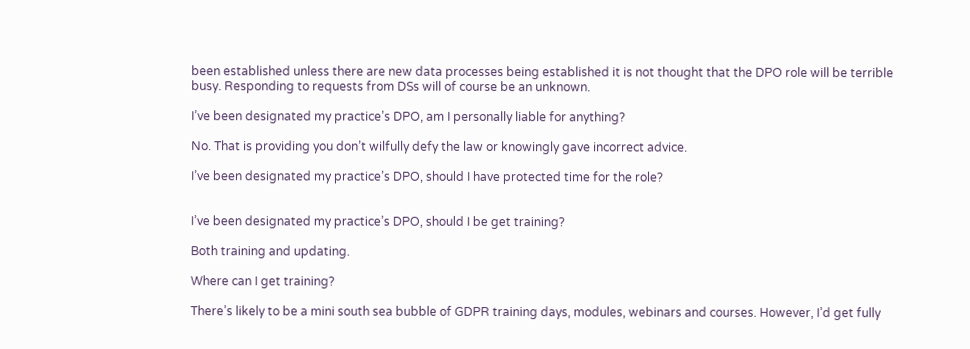been established unless there are new data processes being established it is not thought that the DPO role will be terrible busy. Responding to requests from DSs will of course be an unknown.

I’ve been designated my practice’s DPO, am I personally liable for anything?

No. That is providing you don’t wilfully defy the law or knowingly gave incorrect advice.

I’ve been designated my practice’s DPO, should I have protected time for the role?


I’ve been designated my practice’s DPO, should I be get training?

Both training and updating.

Where can I get training?

There’s likely to be a mini south sea bubble of GDPR training days, modules, webinars and courses. However, I’d get fully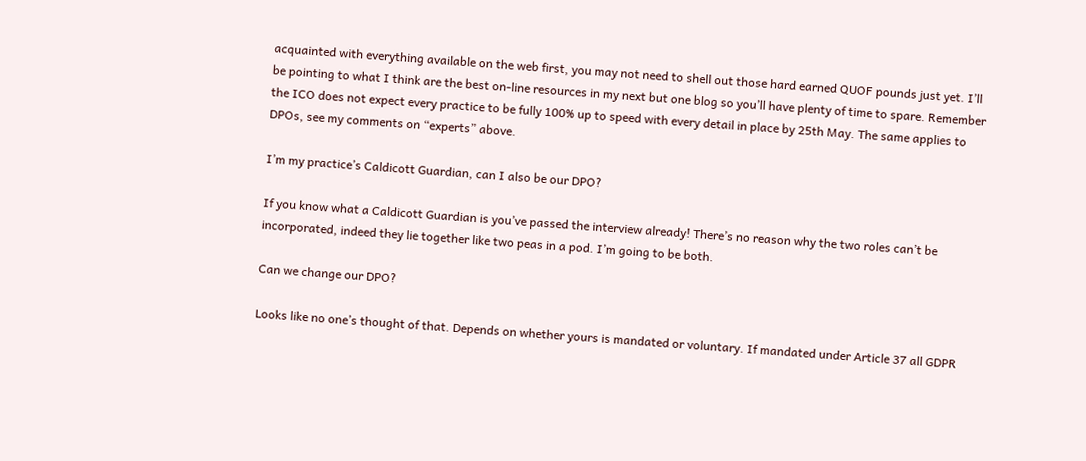acquainted with everything available on the web first, you may not need to shell out those hard earned QUOF pounds just yet. I’ll be pointing to what I think are the best on-line resources in my next but one blog so you’ll have plenty of time to spare. Remember the ICO does not expect every practice to be fully 100% up to speed with every detail in place by 25th May. The same applies to DPOs, see my comments on “experts” above.

I’m my practice’s Caldicott Guardian, can I also be our DPO?

If you know what a Caldicott Guardian is you’ve passed the interview already! There’s no reason why the two roles can’t be incorporated, indeed they lie together like two peas in a pod. I’m going to be both.

Can we change our DPO?

Looks like no one’s thought of that. Depends on whether yours is mandated or voluntary. If mandated under Article 37 all GDPR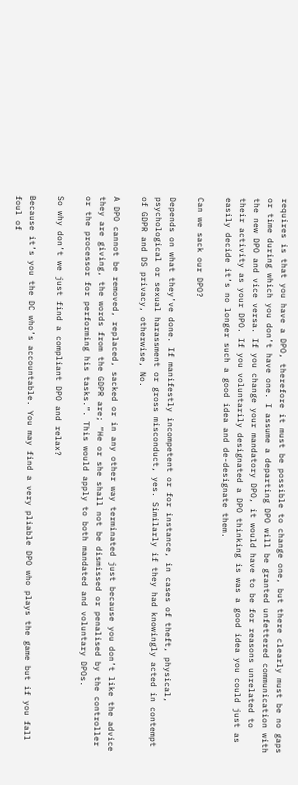requires is that you have a DPO, therefore it must be possible to change one, but there clearly must be no gaps or time during which you don’t have one. I assume a departing DPO will be granted unfettered communication with the new DPO and vice versa. If you change your mandatory DPO, it would have to be for reasons unrelated to their activity as your DPO. If you voluntarily designated a DPO thinking is was a good idea you could just as easily decide it’s no longer such a good idea and de-designate them.

Can we sack our DPO?

Depends on what they’ve done. If manifestly incompetent or for instance, in cases of theft, physical, psychological or sexual harassment or gross misconduct, yes. Similarly if they had knowingly acted in contempt of GDPR and DS privacy, otherwise, No.

A DPO cannot be removed, replaced, sacked or in any other way terminated just because you don’t like the advice they are giving, the words from the GDPR are; “He or she shall not be dismissed or penalised by the controller or the processor for performing his tasks.”. This would apply to both mandated and voluntary DPOs.

So why don’t we just find a compliant DPO and relax?

Because it’s you the DC who’s accountable. You may find a very pliable DPO who plays the game but if you fall foul of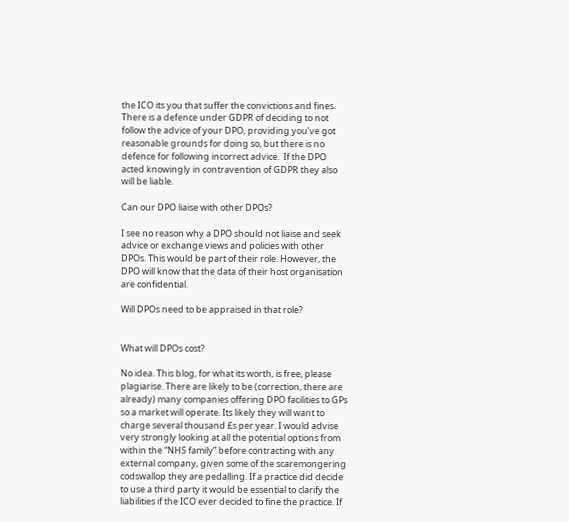the ICO its you that suffer the convictions and fines. There is a defence under GDPR of deciding to not follow the advice of your DPO, providing you’ve got reasonable grounds for doing so, but there is no defence for following incorrect advice.  If the DPO acted knowingly in contravention of GDPR they also will be liable.

Can our DPO liaise with other DPOs?

I see no reason why a DPO should not liaise and seek advice or exchange views and policies with other DPOs. This would be part of their role. However, the DPO will know that the data of their host organisation are confidential.

Will DPOs need to be appraised in that role?


What will DPOs cost?

No idea. This blog, for what its worth, is free, please plagiarise. There are likely to be (correction, there are already) many companies offering DPO facilities to GPs so a market will operate. Its likely they will want to charge several thousand £s per year. I would advise very strongly looking at all the potential options from within the “NHS family” before contracting with any external company, given some of the scaremongering codswallop they are pedalling. If a practice did decide to use a third party it would be essential to clarify the liabilities if the ICO ever decided to fine the practice. If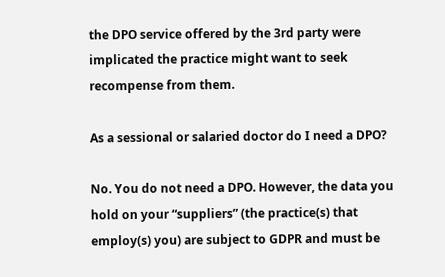the DPO service offered by the 3rd party were implicated the practice might want to seek recompense from them.

As a sessional or salaried doctor do I need a DPO?

No. You do not need a DPO. However, the data you hold on your “suppliers” (the practice(s) that employ(s) you) are subject to GDPR and must be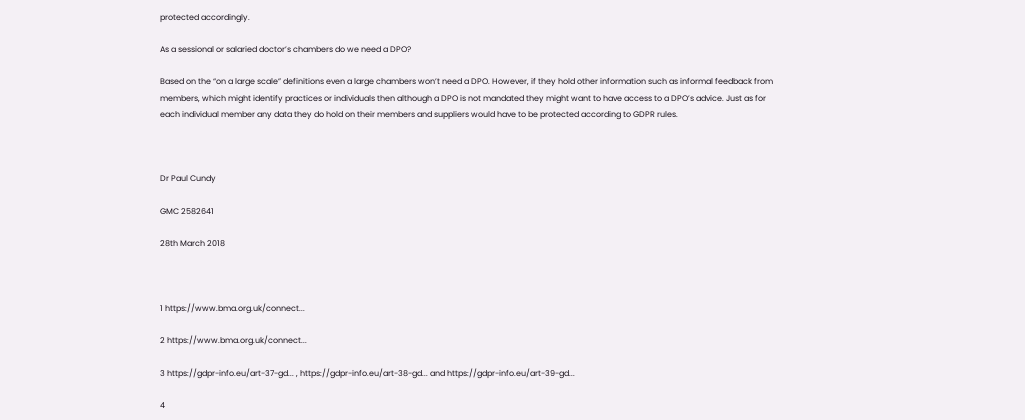protected accordingly.

As a sessional or salaried doctor’s chambers do we need a DPO?

Based on the “on a large scale” definitions even a large chambers won’t need a DPO. However, if they hold other information such as informal feedback from members, which might identify practices or individuals then although a DPO is not mandated they might want to have access to a DPO’s advice. Just as for each individual member any data they do hold on their members and suppliers would have to be protected according to GDPR rules.



Dr Paul Cundy

GMC 2582641

28th March 2018



1 https://www.bma.org.uk/connect...

2 https://www.bma.org.uk/connect...

3 https://gdpr-info.eu/art-37-gd... , https://gdpr-info.eu/art-38-gd... and https://gdpr-info.eu/art-39-gd...

4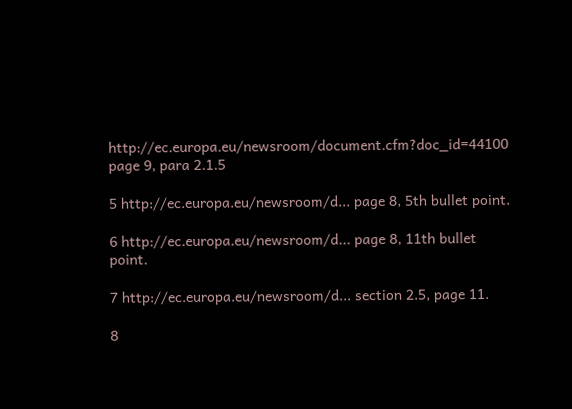http://ec.europa.eu/newsroom/document.cfm?doc_id=44100 page 9, para 2.1.5

5 http://ec.europa.eu/newsroom/d... page 8, 5th bullet point.

6 http://ec.europa.eu/newsroom/d... page 8, 11th bullet point.

7 http://ec.europa.eu/newsroom/d... section 2.5, page 11.

8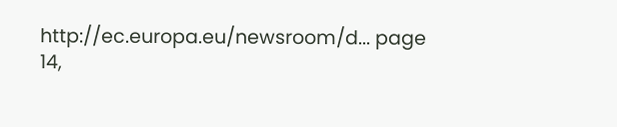http://ec.europa.eu/newsroom/d... page 14,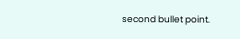second bullet point.